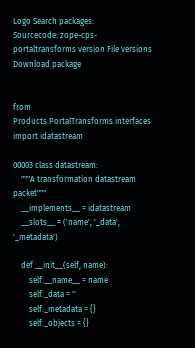Logo Search packages:
Sourcecode: zope-cps-portaltransforms version File versions  Download package


from Products.PortalTransforms.interfaces import idatastream

00003 class datastream:
    """A transformation datastream packet"""
    __implements__ = idatastream
    __slots__ = ('name', '_data', '_metadata')

    def __init__(self, name):
        self.__name__ = name
        self._data = ''
        self._metadata = {}
        self._objects = {}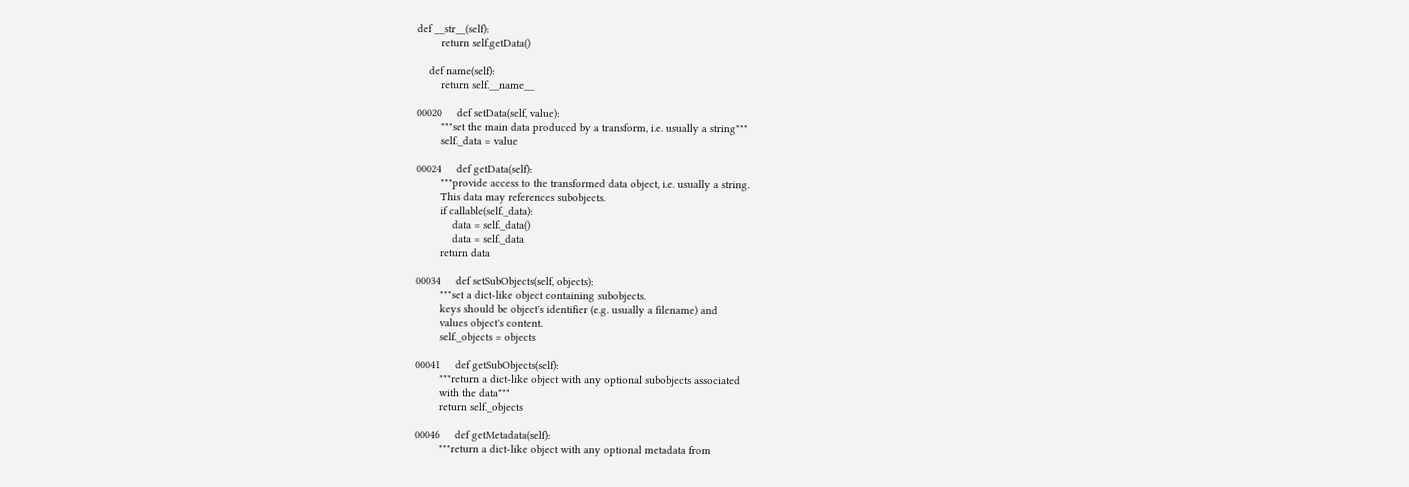def __str__(self):
        return self.getData()

    def name(self):
        return self.__name__

00020     def setData(self, value):
        """set the main data produced by a transform, i.e. usually a string"""
        self._data = value

00024     def getData(self):
        """provide access to the transformed data object, i.e. usually a string.
        This data may references subobjects.
        if callable(self._data):
            data = self._data()
            data = self._data
        return data

00034     def setSubObjects(self, objects):
        """set a dict-like object containing subobjects.
        keys should be object's identifier (e.g. usually a filename) and
        values object's content.
        self._objects = objects

00041     def getSubObjects(self):
        """return a dict-like object with any optional subobjects associated
        with the data"""
        return self._objects

00046     def getMetadata(self):
        """return a dict-like object with any optional metadata from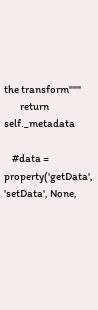the transform"""
        return self._metadata

    #data = property('getData', 'setData', None,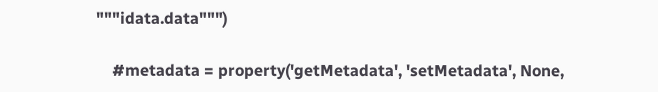"""idata.data""")

    #metadata = property('getMetadata', 'setMetadata', None,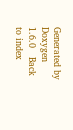Generated by  Doxygen 1.6.0   Back to index